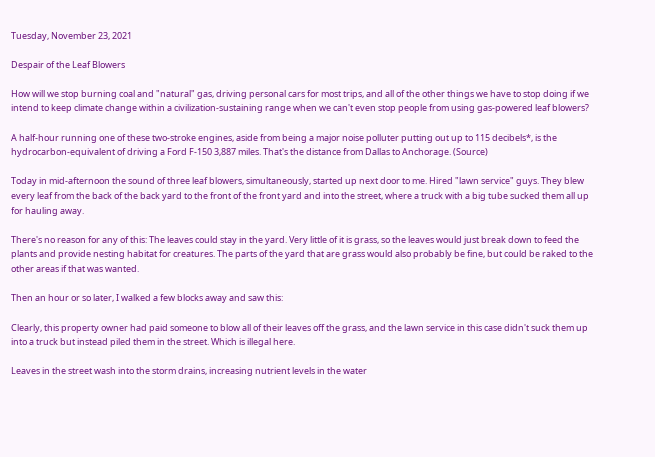Tuesday, November 23, 2021

Despair of the Leaf Blowers

How will we stop burning coal and "natural" gas, driving personal cars for most trips, and all of the other things we have to stop doing if we intend to keep climate change within a civilization-sustaining range when we can't even stop people from using gas-powered leaf blowers?

A half-hour running one of these two-stroke engines, aside from being a major noise polluter putting out up to 115 decibels*, is the hydrocarbon-equivalent of driving a Ford F-150 3,887 miles. That's the distance from Dallas to Anchorage. (Source)

Today in mid-afternoon the sound of three leaf blowers, simultaneously, started up next door to me. Hired "lawn service" guys. They blew every leaf from the back of the back yard to the front of the front yard and into the street, where a truck with a big tube sucked them all up for hauling away.

There's no reason for any of this: The leaves could stay in the yard. Very little of it is grass, so the leaves would just break down to feed the plants and provide nesting habitat for creatures. The parts of the yard that are grass would also probably be fine, but could be raked to the other areas if that was wanted.

Then an hour or so later, I walked a few blocks away and saw this:

Clearly, this property owner had paid someone to blow all of their leaves off the grass, and the lawn service in this case didn't suck them up into a truck but instead piled them in the street. Which is illegal here.

Leaves in the street wash into the storm drains, increasing nutrient levels in the water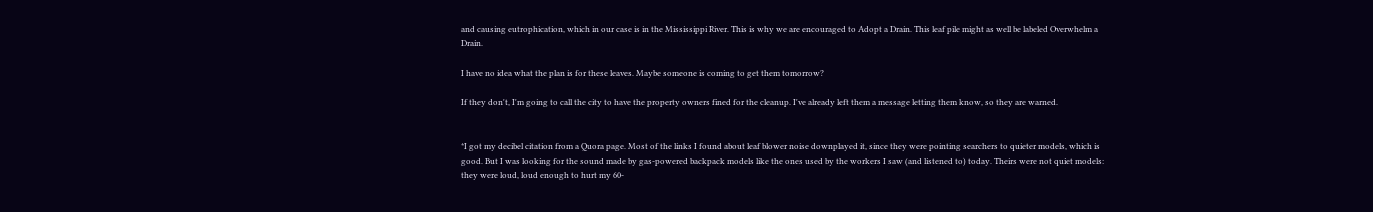and causing eutrophication, which in our case is in the Mississippi River. This is why we are encouraged to Adopt a Drain. This leaf pile might as well be labeled Overwhelm a Drain.

I have no idea what the plan is for these leaves. Maybe someone is coming to get them tomorrow?

If they don't, I'm going to call the city to have the property owners fined for the cleanup. I've already left them a message letting them know, so they are warned.


*I got my decibel citation from a Quora page. Most of the links I found about leaf blower noise downplayed it, since they were pointing searchers to quieter models, which is good. But I was looking for the sound made by gas-powered backpack models like the ones used by the workers I saw (and listened to) today. Theirs were not quiet models: they were loud, loud enough to hurt my 60-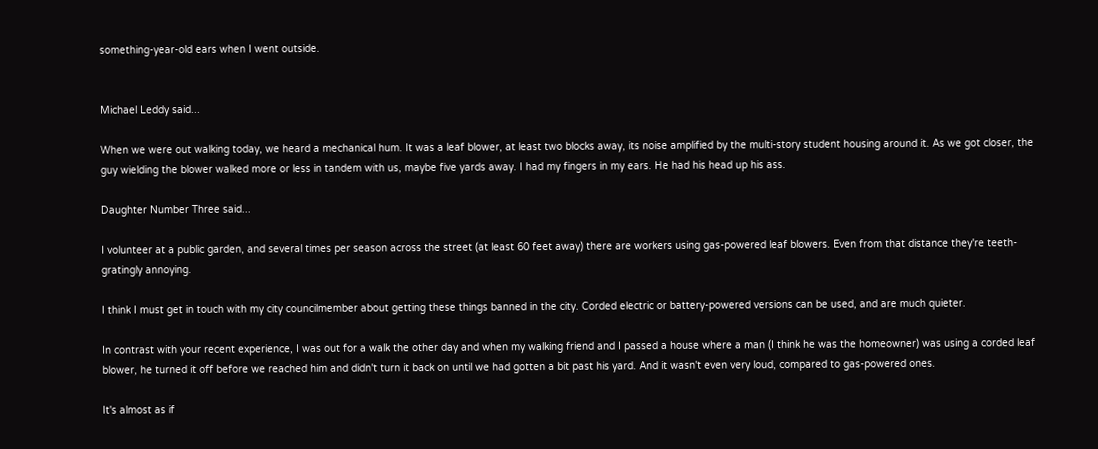something-year-old ears when I went outside.


Michael Leddy said...

When we were out walking today, we heard a mechanical hum. It was a leaf blower, at least two blocks away, its noise amplified by the multi-story student housing around it. As we got closer, the guy wielding the blower walked more or less in tandem with us, maybe five yards away. I had my fingers in my ears. He had his head up his ass.

Daughter Number Three said...

I volunteer at a public garden, and several times per season across the street (at least 60 feet away) there are workers using gas-powered leaf blowers. Even from that distance they're teeth-gratingly annoying.

I think I must get in touch with my city councilmember about getting these things banned in the city. Corded electric or battery-powered versions can be used, and are much quieter.

In contrast with your recent experience, I was out for a walk the other day and when my walking friend and I passed a house where a man (I think he was the homeowner) was using a corded leaf blower, he turned it off before we reached him and didn't turn it back on until we had gotten a bit past his yard. And it wasn't even very loud, compared to gas-powered ones.

It's almost as if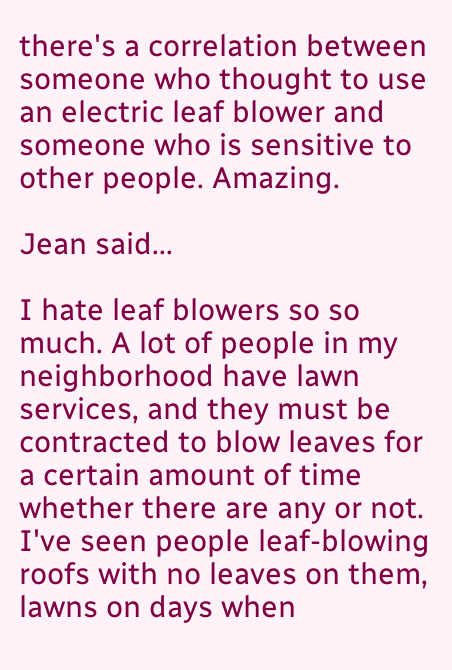there's a correlation between someone who thought to use an electric leaf blower and someone who is sensitive to other people. Amazing.

Jean said...

I hate leaf blowers so so much. A lot of people in my neighborhood have lawn services, and they must be contracted to blow leaves for a certain amount of time whether there are any or not. I've seen people leaf-blowing roofs with no leaves on them, lawns on days when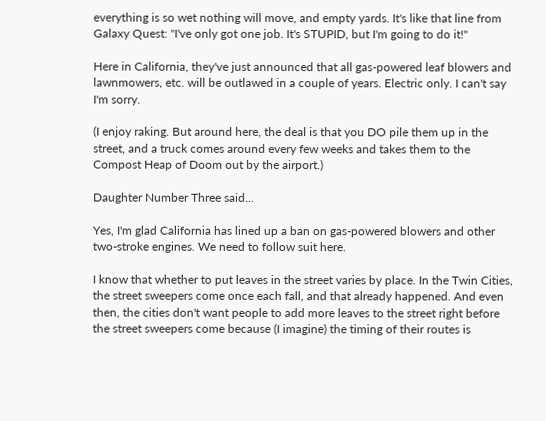everything is so wet nothing will move, and empty yards. It's like that line from Galaxy Quest: "I've only got one job. It's STUPID, but I'm going to do it!"

Here in California, they've just announced that all gas-powered leaf blowers and lawnmowers, etc. will be outlawed in a couple of years. Electric only. I can't say I'm sorry.

(I enjoy raking. But around here, the deal is that you DO pile them up in the street, and a truck comes around every few weeks and takes them to the Compost Heap of Doom out by the airport.)

Daughter Number Three said...

Yes, I'm glad California has lined up a ban on gas-powered blowers and other two-stroke engines. We need to follow suit here.

I know that whether to put leaves in the street varies by place. In the Twin Cities, the street sweepers come once each fall, and that already happened. And even then, the cities don't want people to add more leaves to the street right before the street sweepers come because (I imagine) the timing of their routes is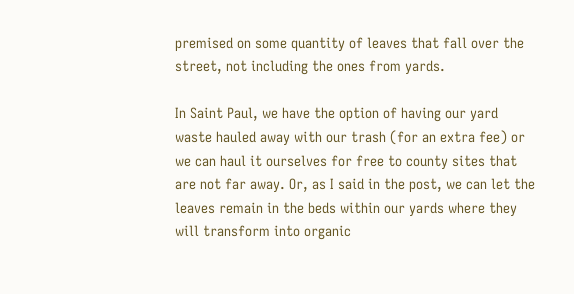premised on some quantity of leaves that fall over the street, not including the ones from yards.

In Saint Paul, we have the option of having our yard waste hauled away with our trash (for an extra fee) or we can haul it ourselves for free to county sites that are not far away. Or, as I said in the post, we can let the leaves remain in the beds within our yards where they will transform into organic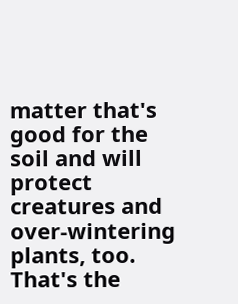matter that's good for the soil and will protect creatures and over-wintering plants, too. That's the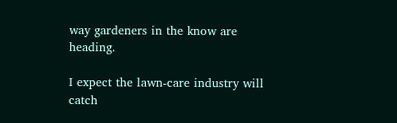way gardeners in the know are heading.

I expect the lawn-care industry will catch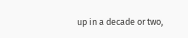up in a decade or two,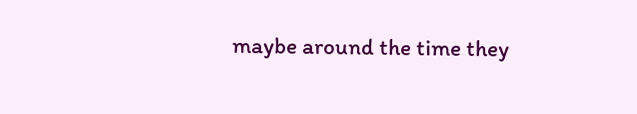maybe around the time they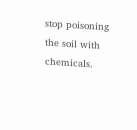stop poisoning the soil with chemicals.